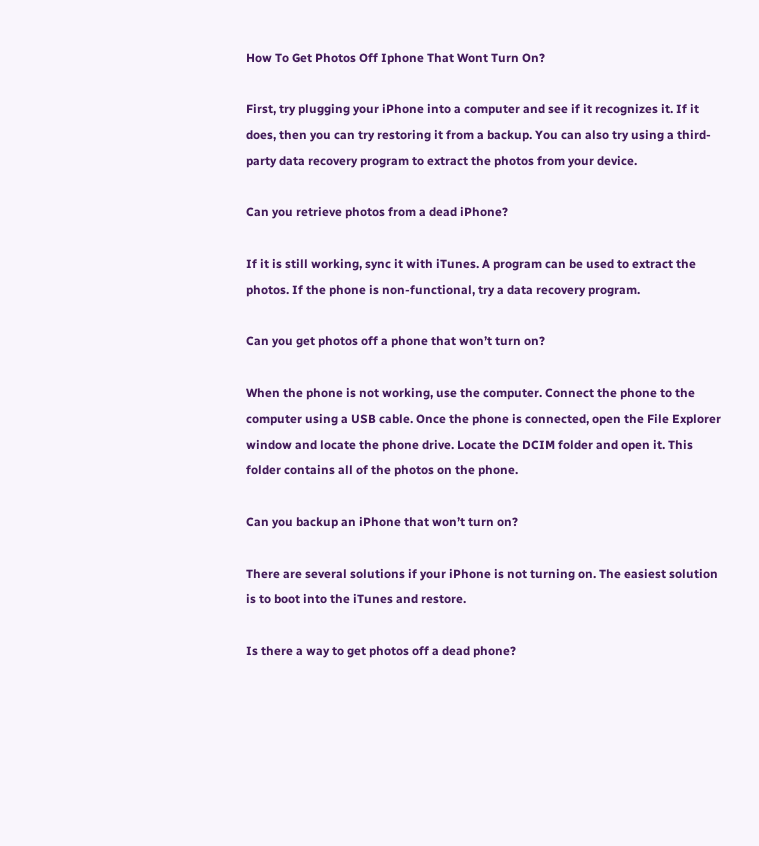How To Get Photos Off Iphone That Wont Turn On?

First, try plugging your iPhone into a computer and see if it recognizes it. If it does, then you can try restoring it from a backup. You can also try using a third-party data recovery program to extract the photos from your device.

Can you retrieve photos from a dead iPhone?

If it is still working, sync it with iTunes. A program can be used to extract the photos. If the phone is non-functional, try a data recovery program.

Can you get photos off a phone that won’t turn on?

When the phone is not working, use the computer. Connect the phone to the computer using a USB cable. Once the phone is connected, open the File Explorer window and locate the phone drive. Locate the DCIM folder and open it. This folder contains all of the photos on the phone.

Can you backup an iPhone that won’t turn on?

There are several solutions if your iPhone is not turning on. The easiest solution is to boot into the iTunes and restore.

Is there a way to get photos off a dead phone?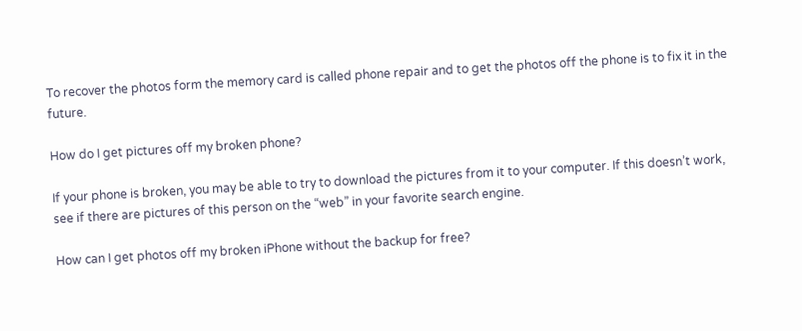To recover the photos form the memory card is called phone repair and to get the photos off the phone is to fix it in the future.

How do I get pictures off my broken phone?

If your phone is broken, you may be able to try to download the pictures from it to your computer. If this doesn’t work, see if there are pictures of this person on the “web” in your favorite search engine.

How can I get photos off my broken iPhone without the backup for free?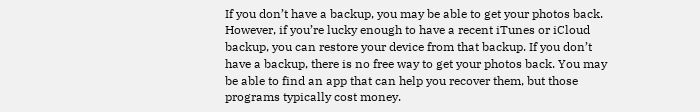If you don’t have a backup, you may be able to get your photos back. However, if you’re lucky enough to have a recent iTunes or iCloud backup, you can restore your device from that backup. If you don’t have a backup, there is no free way to get your photos back. You may be able to find an app that can help you recover them, but those programs typically cost money.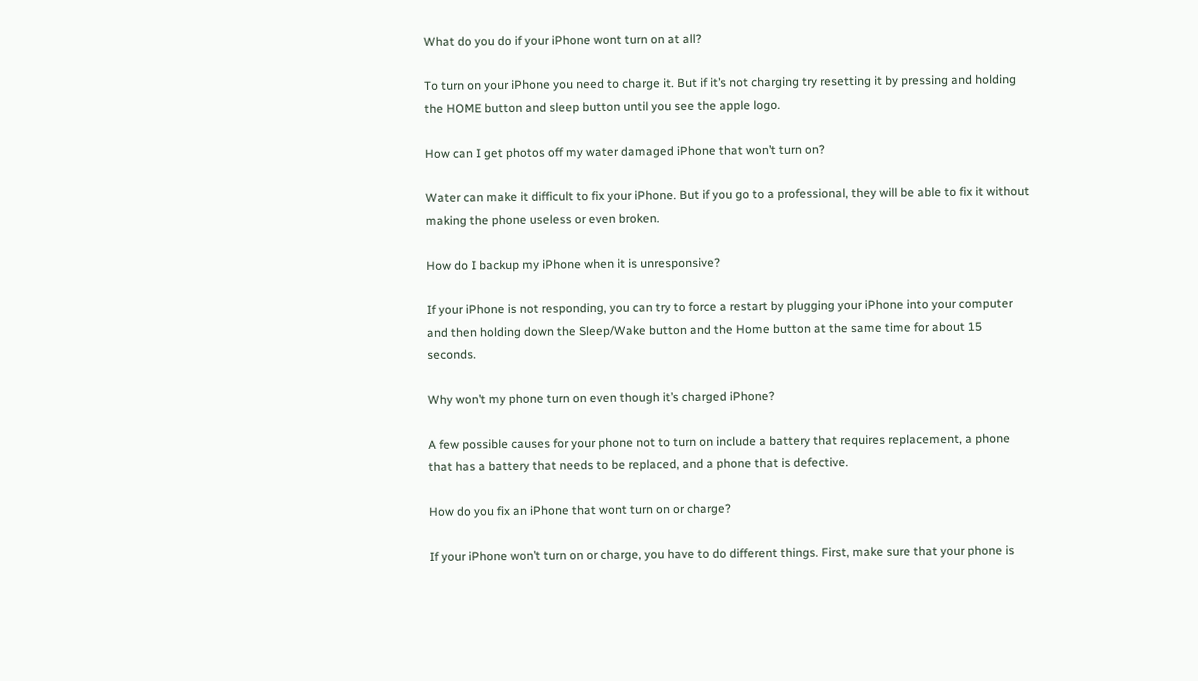What do you do if your iPhone wont turn on at all?

To turn on your iPhone you need to charge it. But if it’s not charging try resetting it by pressing and holding the HOME button and sleep button until you see the apple logo.

How can I get photos off my water damaged iPhone that won’t turn on?

Water can make it difficult to fix your iPhone. But if you go to a professional, they will be able to fix it without making the phone useless or even broken.

How do I backup my iPhone when it is unresponsive?

If your iPhone is not responding, you can try to force a restart by plugging your iPhone into your computer and then holding down the Sleep/Wake button and the Home button at the same time for about 15 seconds.

Why won’t my phone turn on even though it’s charged iPhone?

A few possible causes for your phone not to turn on include a battery that requires replacement, a phone that has a battery that needs to be replaced, and a phone that is defective.

How do you fix an iPhone that wont turn on or charge?

If your iPhone won’t turn on or charge, you have to do different things. First, make sure that your phone is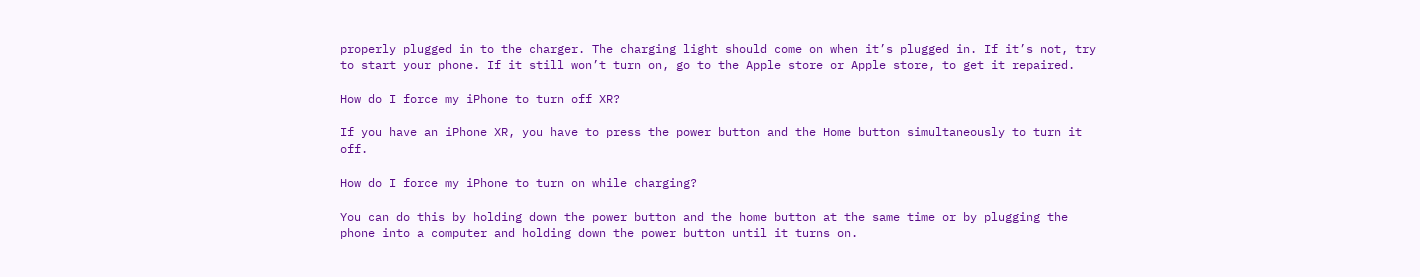properly plugged in to the charger. The charging light should come on when it’s plugged in. If it’s not, try to start your phone. If it still won’t turn on, go to the Apple store or Apple store, to get it repaired.

How do I force my iPhone to turn off XR?

If you have an iPhone XR, you have to press the power button and the Home button simultaneously to turn it off.

How do I force my iPhone to turn on while charging?

You can do this by holding down the power button and the home button at the same time or by plugging the phone into a computer and holding down the power button until it turns on.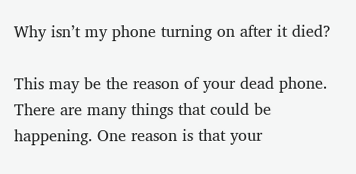Why isn’t my phone turning on after it died?

This may be the reason of your dead phone. There are many things that could be happening. One reason is that your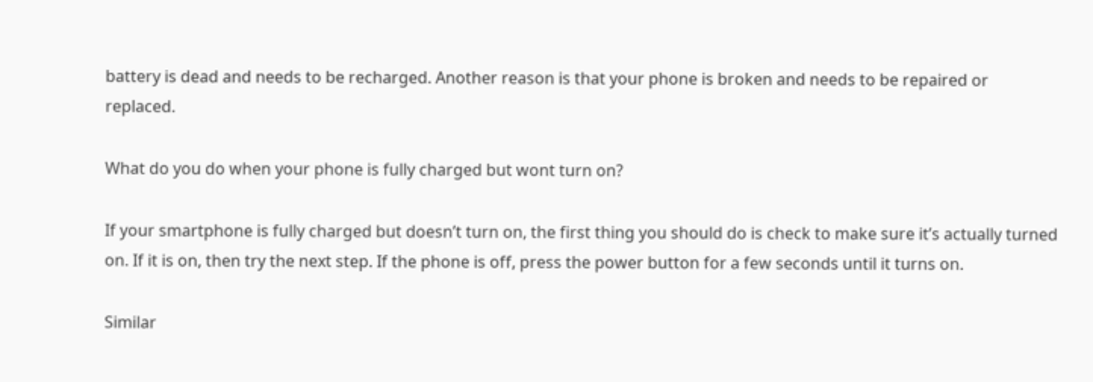battery is dead and needs to be recharged. Another reason is that your phone is broken and needs to be repaired or replaced.

What do you do when your phone is fully charged but wont turn on?

If your smartphone is fully charged but doesn’t turn on, the first thing you should do is check to make sure it’s actually turned on. If it is on, then try the next step. If the phone is off, press the power button for a few seconds until it turns on.

Similar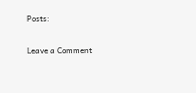Posts:

Leave a Comment